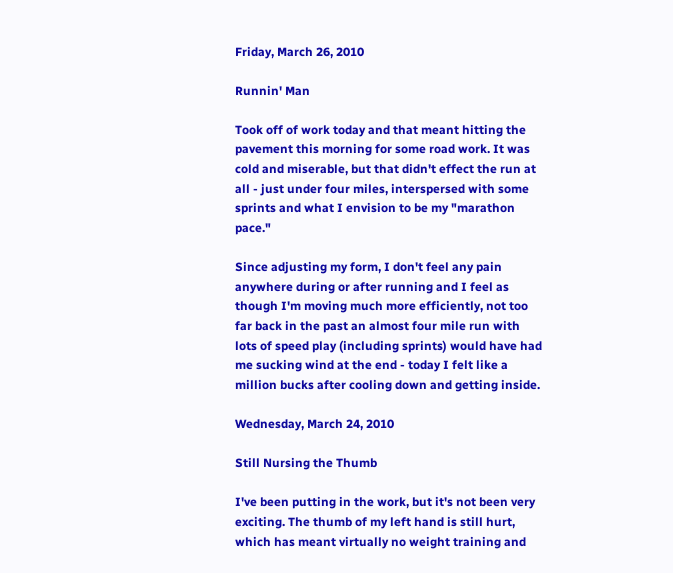Friday, March 26, 2010

Runnin' Man

Took off of work today and that meant hitting the pavement this morning for some road work. It was cold and miserable, but that didn't effect the run at all - just under four miles, interspersed with some sprints and what I envision to be my "marathon pace."

Since adjusting my form, I don't feel any pain anywhere during or after running and I feel as though I'm moving much more efficiently, not too far back in the past an almost four mile run with lots of speed play (including sprints) would have had me sucking wind at the end - today I felt like a million bucks after cooling down and getting inside.

Wednesday, March 24, 2010

Still Nursing the Thumb

I've been putting in the work, but it's not been very exciting. The thumb of my left hand is still hurt, which has meant virtually no weight training and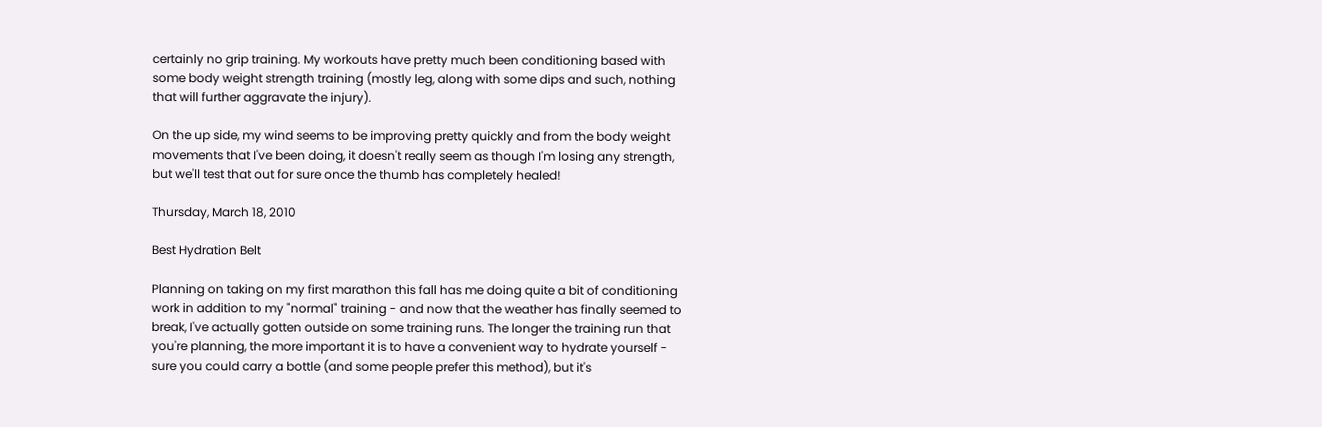certainly no grip training. My workouts have pretty much been conditioning based with some body weight strength training (mostly leg, along with some dips and such, nothing that will further aggravate the injury).

On the up side, my wind seems to be improving pretty quickly and from the body weight movements that I've been doing, it doesn't really seem as though I'm losing any strength, but we'll test that out for sure once the thumb has completely healed!

Thursday, March 18, 2010

Best Hydration Belt

Planning on taking on my first marathon this fall has me doing quite a bit of conditioning work in addition to my "normal" training - and now that the weather has finally seemed to break, I've actually gotten outside on some training runs. The longer the training run that you're planning, the more important it is to have a convenient way to hydrate yourself - sure you could carry a bottle (and some people prefer this method), but it's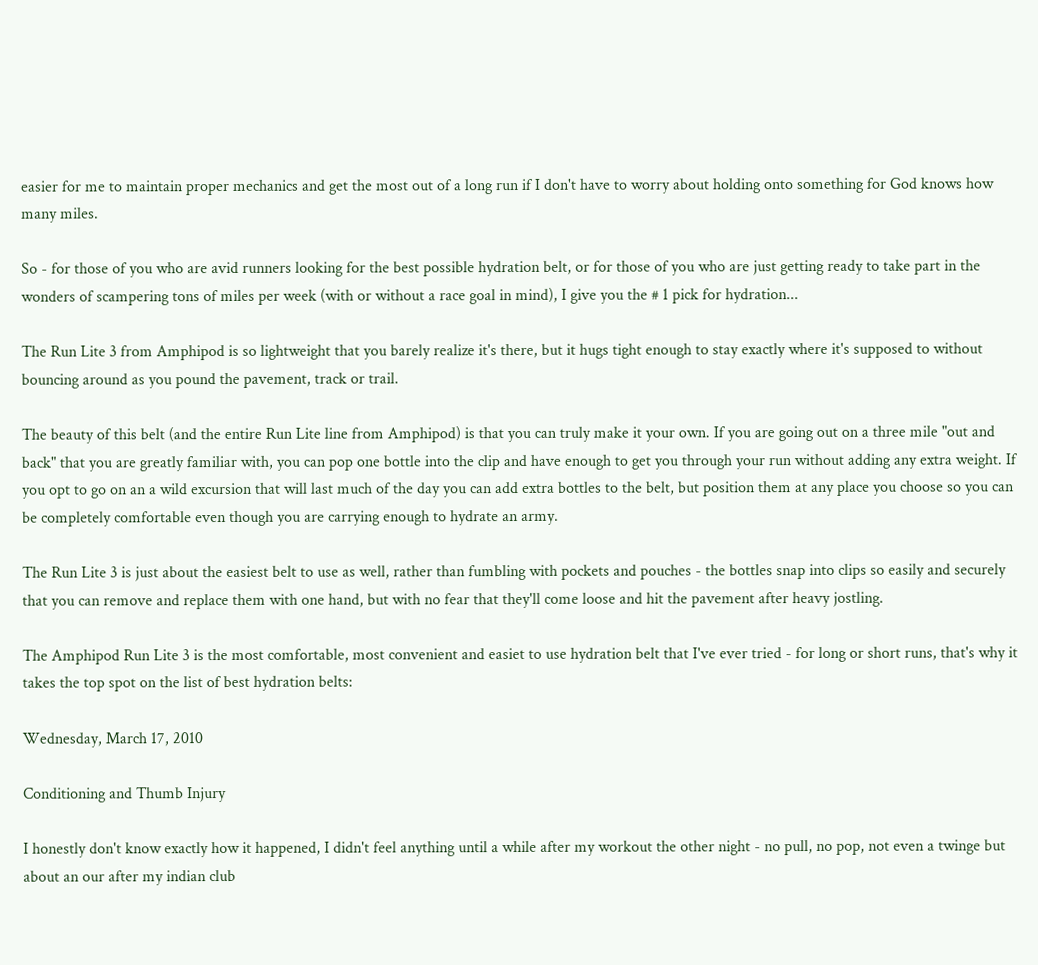easier for me to maintain proper mechanics and get the most out of a long run if I don't have to worry about holding onto something for God knows how many miles.

So - for those of you who are avid runners looking for the best possible hydration belt, or for those of you who are just getting ready to take part in the wonders of scampering tons of miles per week (with or without a race goal in mind), I give you the # 1 pick for hydration...

The Run Lite 3 from Amphipod is so lightweight that you barely realize it's there, but it hugs tight enough to stay exactly where it's supposed to without bouncing around as you pound the pavement, track or trail.

The beauty of this belt (and the entire Run Lite line from Amphipod) is that you can truly make it your own. If you are going out on a three mile "out and back" that you are greatly familiar with, you can pop one bottle into the clip and have enough to get you through your run without adding any extra weight. If you opt to go on an a wild excursion that will last much of the day you can add extra bottles to the belt, but position them at any place you choose so you can be completely comfortable even though you are carrying enough to hydrate an army.

The Run Lite 3 is just about the easiest belt to use as well, rather than fumbling with pockets and pouches - the bottles snap into clips so easily and securely that you can remove and replace them with one hand, but with no fear that they'll come loose and hit the pavement after heavy jostling.

The Amphipod Run Lite 3 is the most comfortable, most convenient and easiet to use hydration belt that I've ever tried - for long or short runs, that's why it takes the top spot on the list of best hydration belts:

Wednesday, March 17, 2010

Conditioning and Thumb Injury

I honestly don't know exactly how it happened, I didn't feel anything until a while after my workout the other night - no pull, no pop, not even a twinge but about an our after my indian club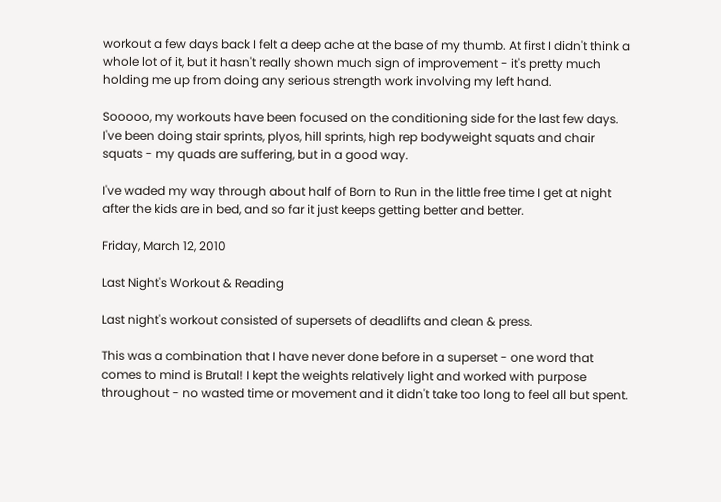workout a few days back I felt a deep ache at the base of my thumb. At first I didn't think a whole lot of it, but it hasn't really shown much sign of improvement - it's pretty much holding me up from doing any serious strength work involving my left hand.

Sooooo, my workouts have been focused on the conditioning side for the last few days. I've been doing stair sprints, plyos, hill sprints, high rep bodyweight squats and chair squats - my quads are suffering, but in a good way.

I've waded my way through about half of Born to Run in the little free time I get at night after the kids are in bed, and so far it just keeps getting better and better.

Friday, March 12, 2010

Last Night's Workout & Reading

Last night's workout consisted of supersets of deadlifts and clean & press.

This was a combination that I have never done before in a superset - one word that comes to mind is Brutal! I kept the weights relatively light and worked with purpose throughout - no wasted time or movement and it didn't take too long to feel all but spent.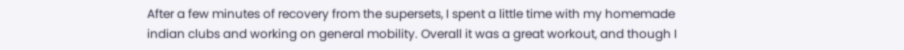After a few minutes of recovery from the supersets, I spent a little time with my homemade indian clubs and working on general mobility. Overall it was a great workout, and though I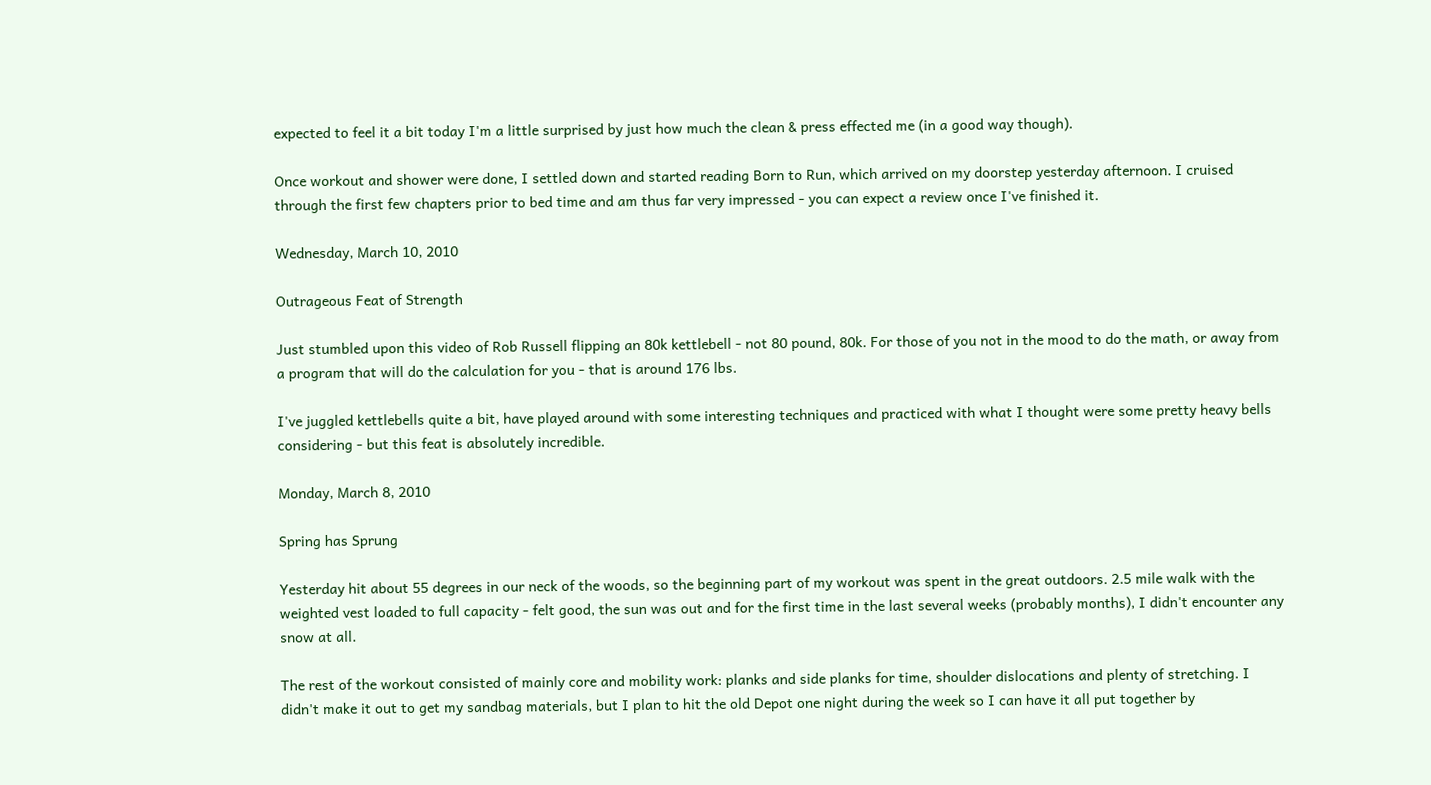expected to feel it a bit today I'm a little surprised by just how much the clean & press effected me (in a good way though).

Once workout and shower were done, I settled down and started reading Born to Run, which arrived on my doorstep yesterday afternoon. I cruised through the first few chapters prior to bed time and am thus far very impressed - you can expect a review once I've finished it.

Wednesday, March 10, 2010

Outrageous Feat of Strength

Just stumbled upon this video of Rob Russell flipping an 80k kettlebell - not 80 pound, 80k. For those of you not in the mood to do the math, or away from a program that will do the calculation for you - that is around 176 lbs.

I've juggled kettlebells quite a bit, have played around with some interesting techniques and practiced with what I thought were some pretty heavy bells considering - but this feat is absolutely incredible.

Monday, March 8, 2010

Spring has Sprung

Yesterday hit about 55 degrees in our neck of the woods, so the beginning part of my workout was spent in the great outdoors. 2.5 mile walk with the weighted vest loaded to full capacity - felt good, the sun was out and for the first time in the last several weeks (probably months), I didn't encounter any snow at all.

The rest of the workout consisted of mainly core and mobility work: planks and side planks for time, shoulder dislocations and plenty of stretching. I didn't make it out to get my sandbag materials, but I plan to hit the old Depot one night during the week so I can have it all put together by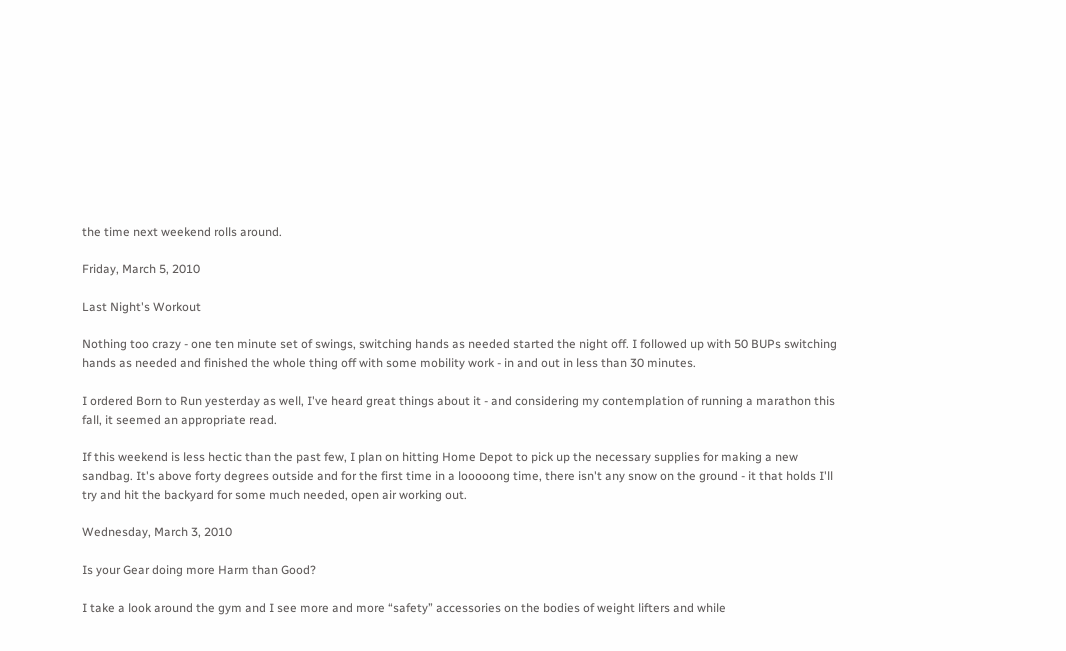the time next weekend rolls around.

Friday, March 5, 2010

Last Night's Workout

Nothing too crazy - one ten minute set of swings, switching hands as needed started the night off. I followed up with 50 BUPs switching hands as needed and finished the whole thing off with some mobility work - in and out in less than 30 minutes.

I ordered Born to Run yesterday as well, I've heard great things about it - and considering my contemplation of running a marathon this fall, it seemed an appropriate read.

If this weekend is less hectic than the past few, I plan on hitting Home Depot to pick up the necessary supplies for making a new sandbag. It's above forty degrees outside and for the first time in a looooong time, there isn't any snow on the ground - it that holds I'll try and hit the backyard for some much needed, open air working out.

Wednesday, March 3, 2010

Is your Gear doing more Harm than Good?

I take a look around the gym and I see more and more “safety” accessories on the bodies of weight lifters and while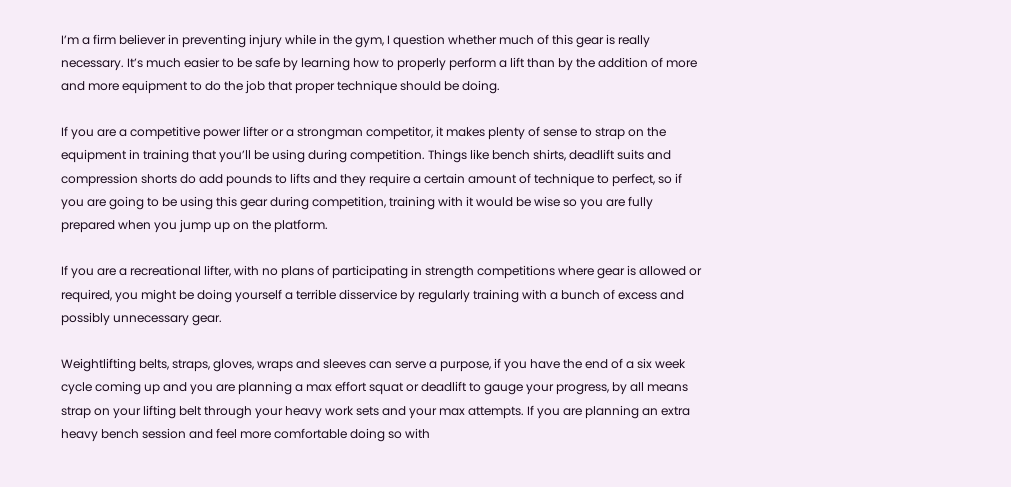I’m a firm believer in preventing injury while in the gym, I question whether much of this gear is really necessary. It’s much easier to be safe by learning how to properly perform a lift than by the addition of more and more equipment to do the job that proper technique should be doing.

If you are a competitive power lifter or a strongman competitor, it makes plenty of sense to strap on the equipment in training that you’ll be using during competition. Things like bench shirts, deadlift suits and compression shorts do add pounds to lifts and they require a certain amount of technique to perfect, so if you are going to be using this gear during competition, training with it would be wise so you are fully prepared when you jump up on the platform.

If you are a recreational lifter, with no plans of participating in strength competitions where gear is allowed or required, you might be doing yourself a terrible disservice by regularly training with a bunch of excess and possibly unnecessary gear.

Weightlifting belts, straps, gloves, wraps and sleeves can serve a purpose, if you have the end of a six week cycle coming up and you are planning a max effort squat or deadlift to gauge your progress, by all means strap on your lifting belt through your heavy work sets and your max attempts. If you are planning an extra heavy bench session and feel more comfortable doing so with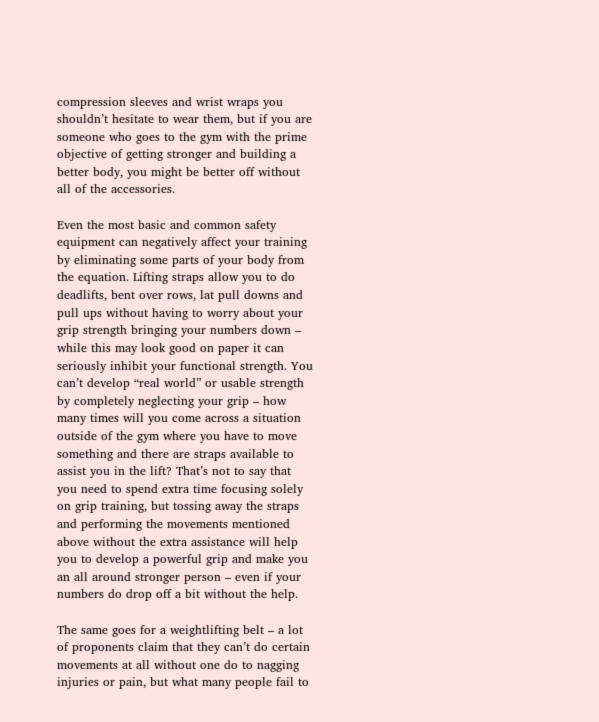compression sleeves and wrist wraps you shouldn’t hesitate to wear them, but if you are someone who goes to the gym with the prime objective of getting stronger and building a better body, you might be better off without all of the accessories.

Even the most basic and common safety equipment can negatively affect your training by eliminating some parts of your body from the equation. Lifting straps allow you to do deadlifts, bent over rows, lat pull downs and pull ups without having to worry about your grip strength bringing your numbers down – while this may look good on paper it can seriously inhibit your functional strength. You can’t develop “real world” or usable strength by completely neglecting your grip – how many times will you come across a situation outside of the gym where you have to move something and there are straps available to assist you in the lift? That’s not to say that you need to spend extra time focusing solely on grip training, but tossing away the straps and performing the movements mentioned above without the extra assistance will help you to develop a powerful grip and make you an all around stronger person – even if your numbers do drop off a bit without the help.

The same goes for a weightlifting belt – a lot of proponents claim that they can’t do certain movements at all without one do to nagging injuries or pain, but what many people fail to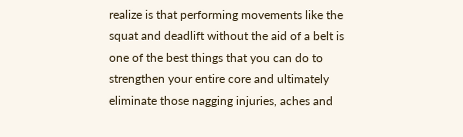realize is that performing movements like the squat and deadlift without the aid of a belt is one of the best things that you can do to strengthen your entire core and ultimately eliminate those nagging injuries, aches and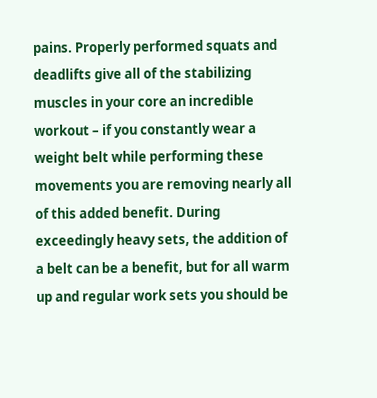pains. Properly performed squats and deadlifts give all of the stabilizing muscles in your core an incredible workout – if you constantly wear a weight belt while performing these movements you are removing nearly all of this added benefit. During exceedingly heavy sets, the addition of a belt can be a benefit, but for all warm up and regular work sets you should be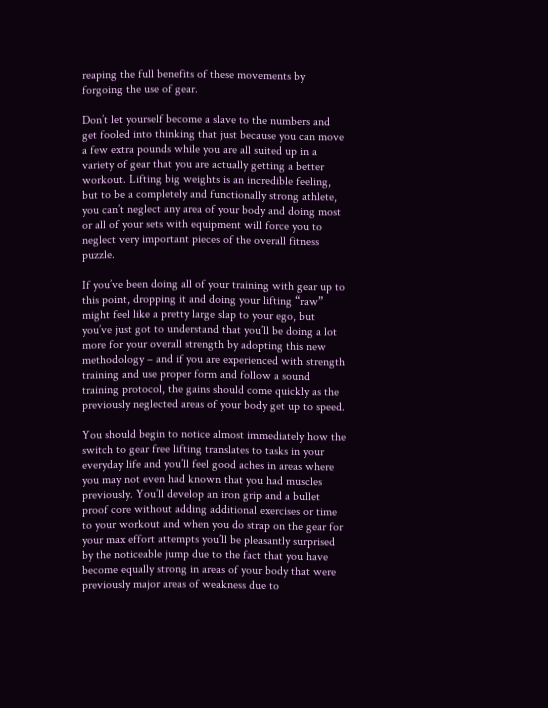reaping the full benefits of these movements by forgoing the use of gear.

Don’t let yourself become a slave to the numbers and get fooled into thinking that just because you can move a few extra pounds while you are all suited up in a variety of gear that you are actually getting a better workout. Lifting big weights is an incredible feeling, but to be a completely and functionally strong athlete, you can’t neglect any area of your body and doing most or all of your sets with equipment will force you to neglect very important pieces of the overall fitness puzzle.

If you’ve been doing all of your training with gear up to this point, dropping it and doing your lifting “raw” might feel like a pretty large slap to your ego, but you’ve just got to understand that you’ll be doing a lot more for your overall strength by adopting this new methodology – and if you are experienced with strength training and use proper form and follow a sound training protocol, the gains should come quickly as the previously neglected areas of your body get up to speed.

You should begin to notice almost immediately how the switch to gear free lifting translates to tasks in your everyday life and you’ll feel good aches in areas where you may not even had known that you had muscles previously. You’ll develop an iron grip and a bullet proof core without adding additional exercises or time to your workout and when you do strap on the gear for your max effort attempts you’ll be pleasantly surprised by the noticeable jump due to the fact that you have become equally strong in areas of your body that were previously major areas of weakness due to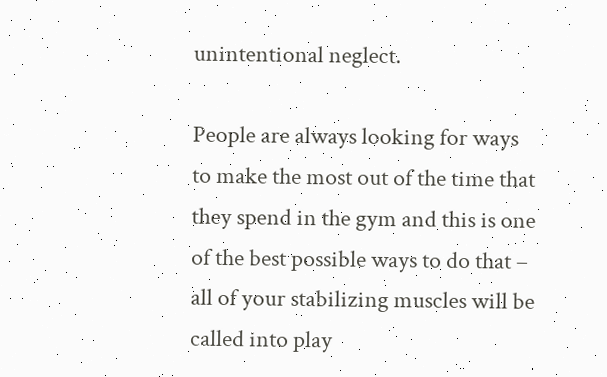unintentional neglect.

People are always looking for ways to make the most out of the time that they spend in the gym and this is one of the best possible ways to do that – all of your stabilizing muscles will be called into play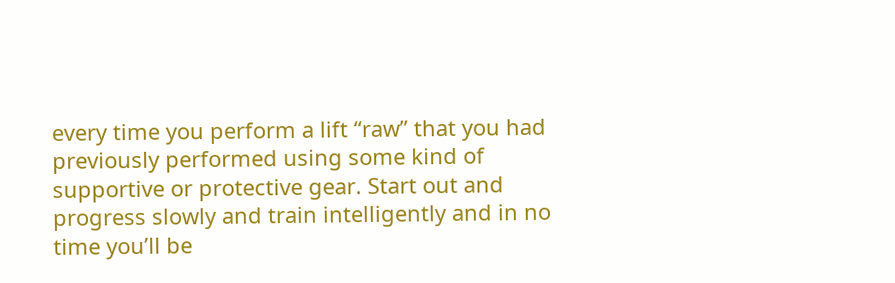every time you perform a lift “raw” that you had previously performed using some kind of supportive or protective gear. Start out and progress slowly and train intelligently and in no time you’ll be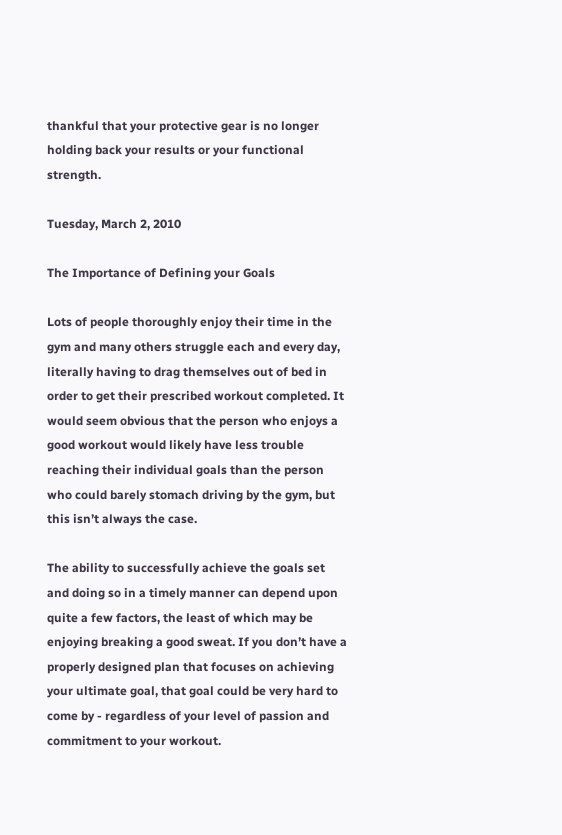thankful that your protective gear is no longer holding back your results or your functional strength.

Tuesday, March 2, 2010

The Importance of Defining your Goals

Lots of people thoroughly enjoy their time in the gym and many others struggle each and every day, literally having to drag themselves out of bed in order to get their prescribed workout completed. It would seem obvious that the person who enjoys a good workout would likely have less trouble reaching their individual goals than the person who could barely stomach driving by the gym, but this isn’t always the case.

The ability to successfully achieve the goals set and doing so in a timely manner can depend upon quite a few factors, the least of which may be enjoying breaking a good sweat. If you don’t have a properly designed plan that focuses on achieving your ultimate goal, that goal could be very hard to come by - regardless of your level of passion and commitment to your workout.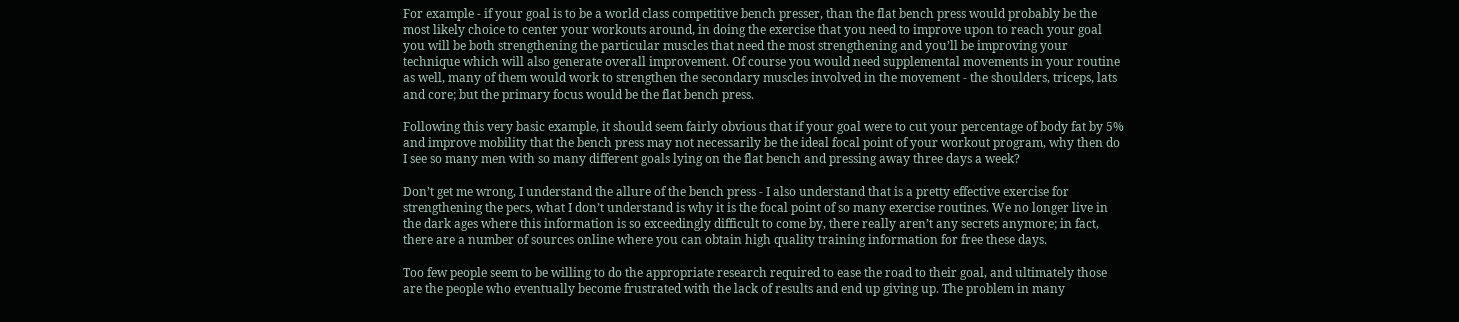For example - if your goal is to be a world class competitive bench presser, than the flat bench press would probably be the most likely choice to center your workouts around, in doing the exercise that you need to improve upon to reach your goal you will be both strengthening the particular muscles that need the most strengthening and you’ll be improving your technique which will also generate overall improvement. Of course you would need supplemental movements in your routine as well, many of them would work to strengthen the secondary muscles involved in the movement - the shoulders, triceps, lats and core; but the primary focus would be the flat bench press.

Following this very basic example, it should seem fairly obvious that if your goal were to cut your percentage of body fat by 5% and improve mobility that the bench press may not necessarily be the ideal focal point of your workout program, why then do I see so many men with so many different goals lying on the flat bench and pressing away three days a week?

Don’t get me wrong, I understand the allure of the bench press - I also understand that is a pretty effective exercise for strengthening the pecs, what I don’t understand is why it is the focal point of so many exercise routines. We no longer live in the dark ages where this information is so exceedingly difficult to come by, there really aren’t any secrets anymore; in fact, there are a number of sources online where you can obtain high quality training information for free these days.

Too few people seem to be willing to do the appropriate research required to ease the road to their goal, and ultimately those are the people who eventually become frustrated with the lack of results and end up giving up. The problem in many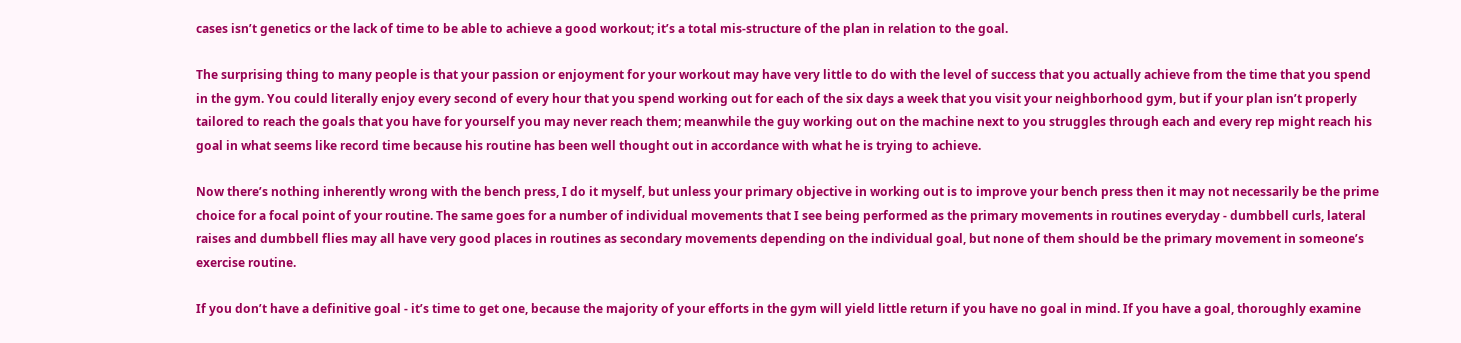cases isn’t genetics or the lack of time to be able to achieve a good workout; it’s a total mis-structure of the plan in relation to the goal.

The surprising thing to many people is that your passion or enjoyment for your workout may have very little to do with the level of success that you actually achieve from the time that you spend in the gym. You could literally enjoy every second of every hour that you spend working out for each of the six days a week that you visit your neighborhood gym, but if your plan isn’t properly tailored to reach the goals that you have for yourself you may never reach them; meanwhile the guy working out on the machine next to you struggles through each and every rep might reach his goal in what seems like record time because his routine has been well thought out in accordance with what he is trying to achieve.

Now there’s nothing inherently wrong with the bench press, I do it myself, but unless your primary objective in working out is to improve your bench press then it may not necessarily be the prime choice for a focal point of your routine. The same goes for a number of individual movements that I see being performed as the primary movements in routines everyday - dumbbell curls, lateral raises and dumbbell flies may all have very good places in routines as secondary movements depending on the individual goal, but none of them should be the primary movement in someone’s exercise routine.

If you don’t have a definitive goal - it’s time to get one, because the majority of your efforts in the gym will yield little return if you have no goal in mind. If you have a goal, thoroughly examine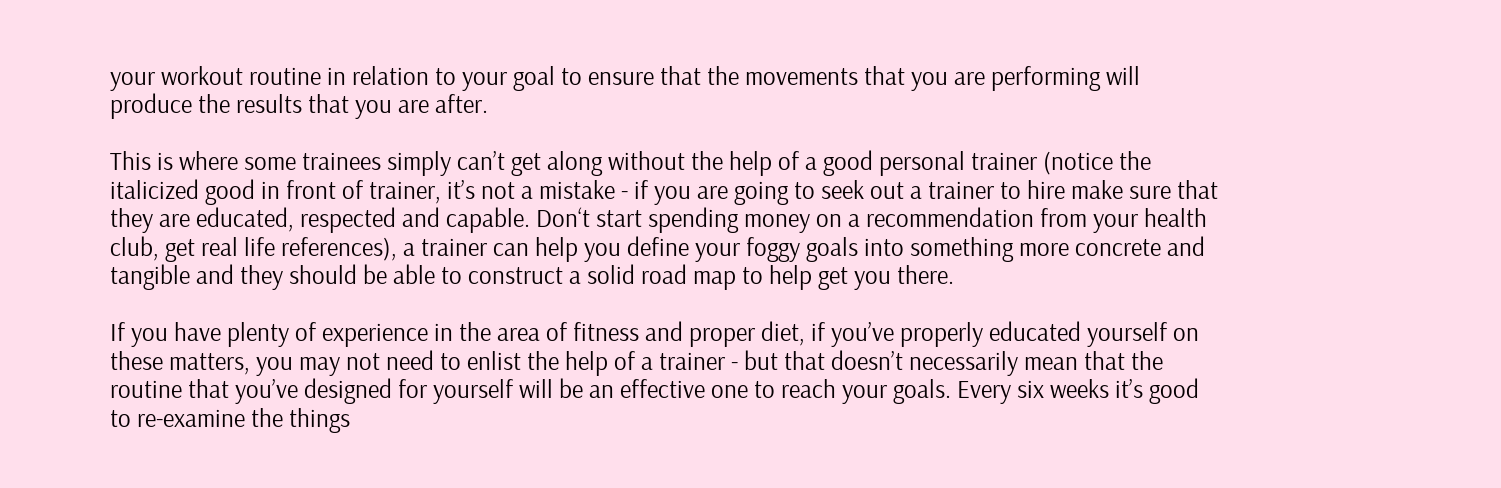your workout routine in relation to your goal to ensure that the movements that you are performing will produce the results that you are after.

This is where some trainees simply can’t get along without the help of a good personal trainer (notice the italicized good in front of trainer, it’s not a mistake - if you are going to seek out a trainer to hire make sure that they are educated, respected and capable. Don‘t start spending money on a recommendation from your health club, get real life references), a trainer can help you define your foggy goals into something more concrete and tangible and they should be able to construct a solid road map to help get you there.

If you have plenty of experience in the area of fitness and proper diet, if you’ve properly educated yourself on these matters, you may not need to enlist the help of a trainer - but that doesn’t necessarily mean that the routine that you’ve designed for yourself will be an effective one to reach your goals. Every six weeks it’s good to re-examine the things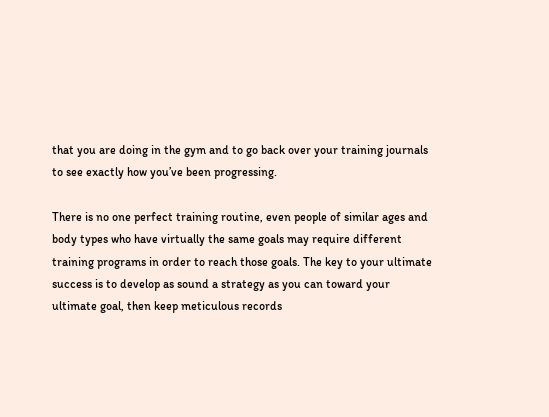that you are doing in the gym and to go back over your training journals to see exactly how you’ve been progressing.

There is no one perfect training routine, even people of similar ages and body types who have virtually the same goals may require different training programs in order to reach those goals. The key to your ultimate success is to develop as sound a strategy as you can toward your ultimate goal, then keep meticulous records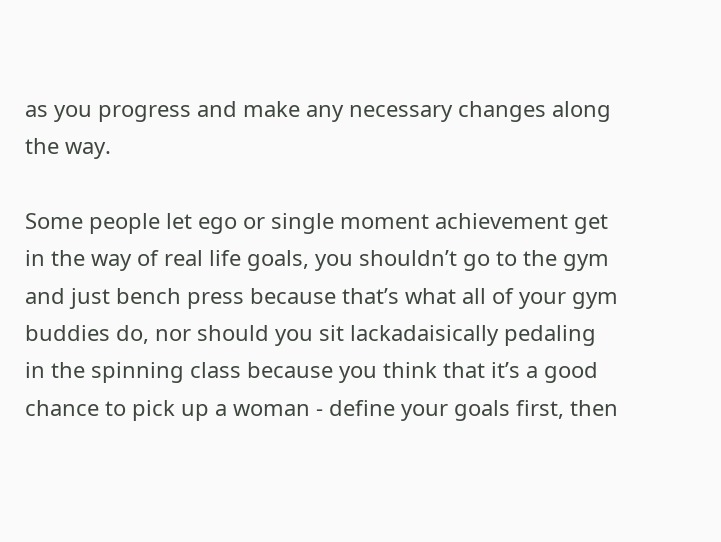as you progress and make any necessary changes along the way.

Some people let ego or single moment achievement get in the way of real life goals, you shouldn’t go to the gym and just bench press because that’s what all of your gym buddies do, nor should you sit lackadaisically pedaling in the spinning class because you think that it’s a good chance to pick up a woman - define your goals first, then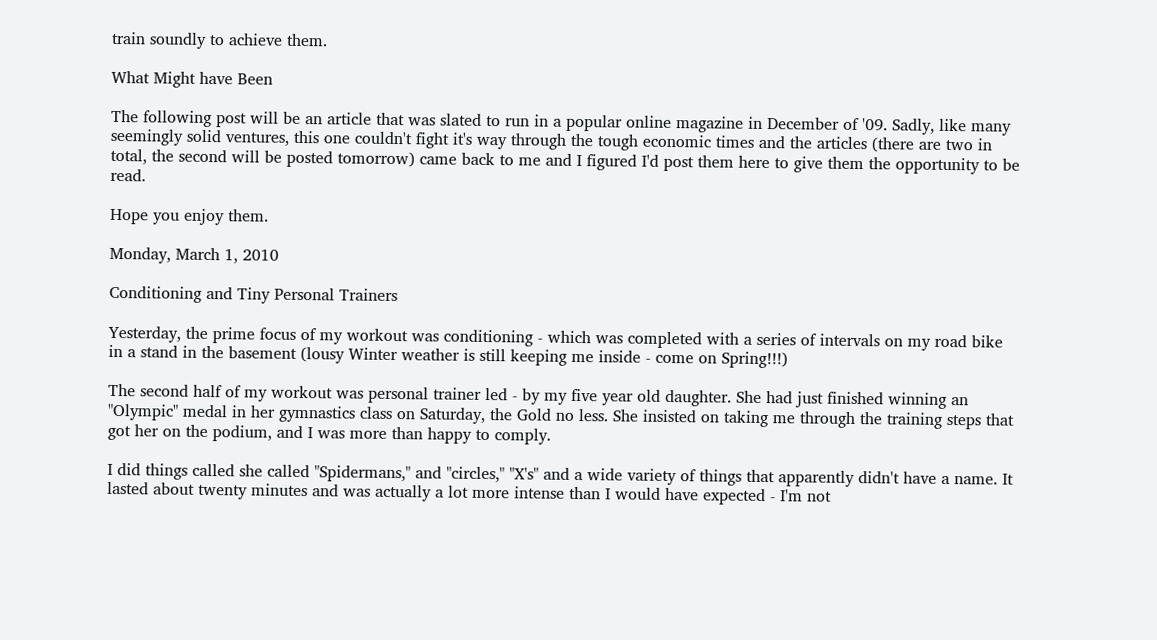train soundly to achieve them.

What Might have Been

The following post will be an article that was slated to run in a popular online magazine in December of '09. Sadly, like many seemingly solid ventures, this one couldn't fight it's way through the tough economic times and the articles (there are two in total, the second will be posted tomorrow) came back to me and I figured I'd post them here to give them the opportunity to be read.

Hope you enjoy them.

Monday, March 1, 2010

Conditioning and Tiny Personal Trainers

Yesterday, the prime focus of my workout was conditioning - which was completed with a series of intervals on my road bike in a stand in the basement (lousy Winter weather is still keeping me inside - come on Spring!!!)

The second half of my workout was personal trainer led - by my five year old daughter. She had just finished winning an "Olympic" medal in her gymnastics class on Saturday, the Gold no less. She insisted on taking me through the training steps that got her on the podium, and I was more than happy to comply.

I did things called she called "Spidermans," and "circles," "X's" and a wide variety of things that apparently didn't have a name. It lasted about twenty minutes and was actually a lot more intense than I would have expected - I'm not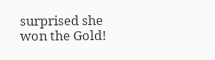surprised she won the Gold!